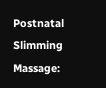Postnatal Slimming Massage: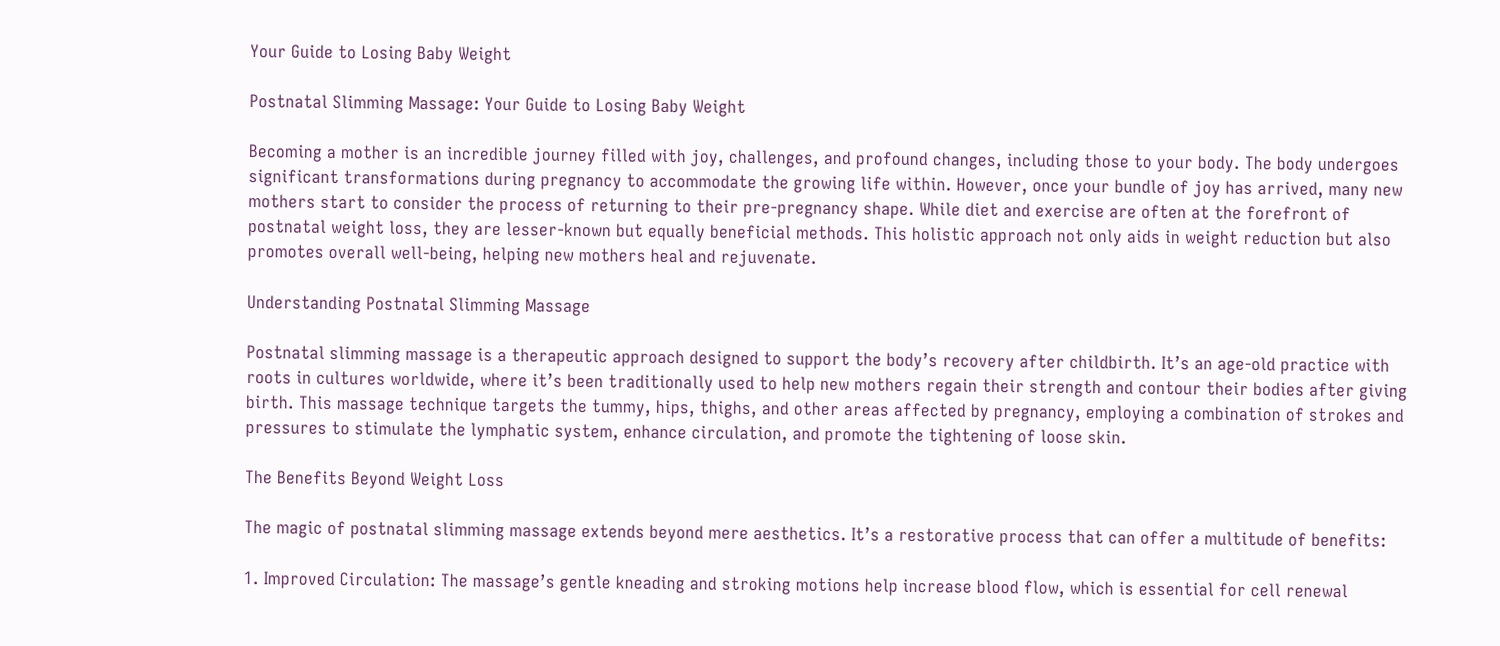Your Guide to Losing Baby Weight

Postnatal Slimming Massage: Your Guide to Losing Baby Weight

Becoming a mother is an incredible journey filled with joy, challenges, and profound changes, including those to your body. The body undergoes significant transformations during pregnancy to accommodate the growing life within. However, once your bundle of joy has arrived, many new mothers start to consider the process of returning to their pre-pregnancy shape. While diet and exercise are often at the forefront of postnatal weight loss, they are lesser-known but equally beneficial methods. This holistic approach not only aids in weight reduction but also promotes overall well-being, helping new mothers heal and rejuvenate.

Understanding Postnatal Slimming Massage

Postnatal slimming massage is a therapeutic approach designed to support the body’s recovery after childbirth. It’s an age-old practice with roots in cultures worldwide, where it’s been traditionally used to help new mothers regain their strength and contour their bodies after giving birth. This massage technique targets the tummy, hips, thighs, and other areas affected by pregnancy, employing a combination of strokes and pressures to stimulate the lymphatic system, enhance circulation, and promote the tightening of loose skin.

The Benefits Beyond Weight Loss

The magic of postnatal slimming massage extends beyond mere aesthetics. It’s a restorative process that can offer a multitude of benefits:

1. Improved Circulation: The massage’s gentle kneading and stroking motions help increase blood flow, which is essential for cell renewal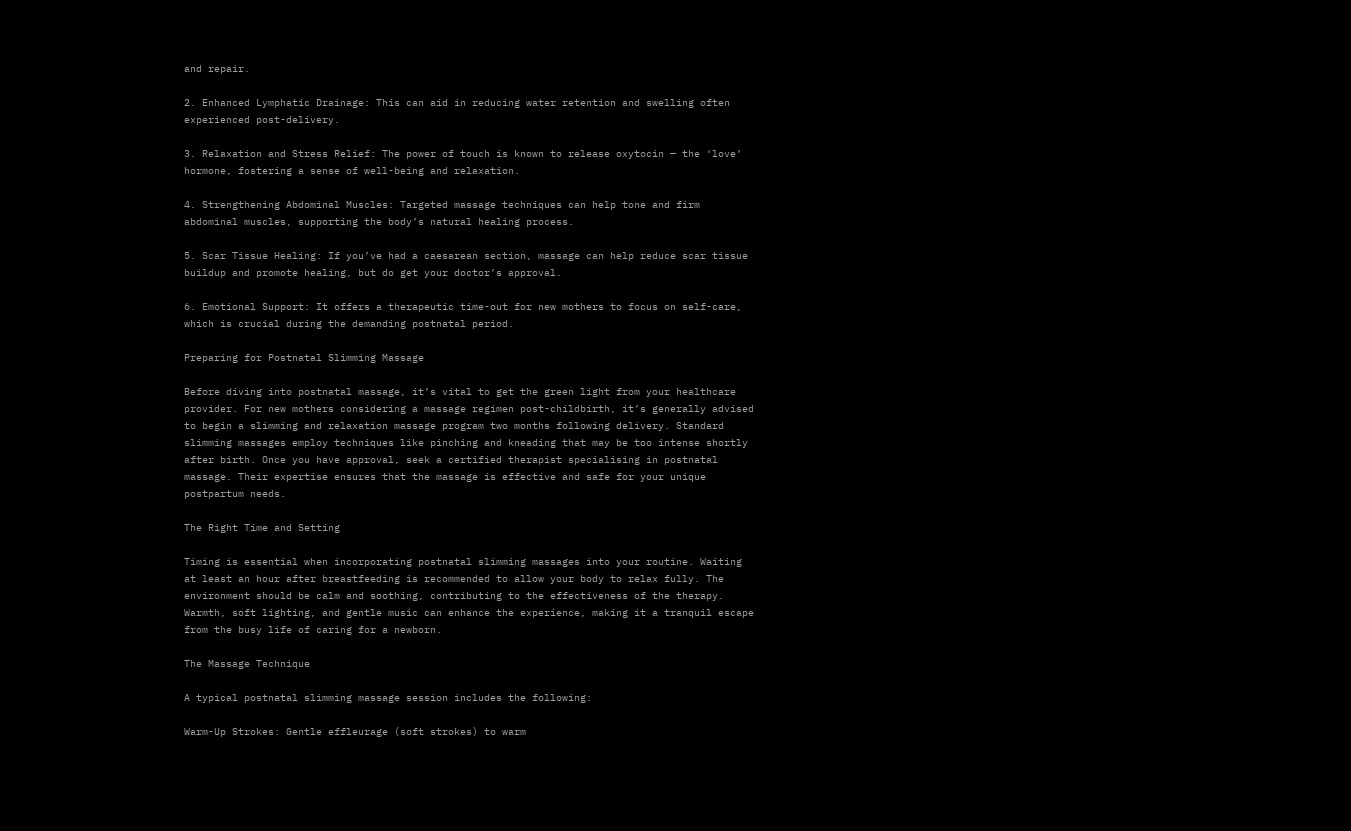and repair.

2. Enhanced Lymphatic Drainage: This can aid in reducing water retention and swelling often experienced post-delivery.

3. Relaxation and Stress Relief: The power of touch is known to release oxytocin — the ‘love’ hormone, fostering a sense of well-being and relaxation.

4. Strengthening Abdominal Muscles: Targeted massage techniques can help tone and firm abdominal muscles, supporting the body’s natural healing process.

5. Scar Tissue Healing: If you’ve had a caesarean section, massage can help reduce scar tissue buildup and promote healing, but do get your doctor’s approval.

6. Emotional Support: It offers a therapeutic time-out for new mothers to focus on self-care, which is crucial during the demanding postnatal period.

Preparing for Postnatal Slimming Massage

Before diving into postnatal massage, it’s vital to get the green light from your healthcare provider. For new mothers considering a massage regimen post-childbirth, it’s generally advised to begin a slimming and relaxation massage program two months following delivery. Standard slimming massages employ techniques like pinching and kneading that may be too intense shortly after birth. Once you have approval, seek a certified therapist specialising in postnatal massage. Their expertise ensures that the massage is effective and safe for your unique postpartum needs.

The Right Time and Setting

Timing is essential when incorporating postnatal slimming massages into your routine. Waiting at least an hour after breastfeeding is recommended to allow your body to relax fully. The environment should be calm and soothing, contributing to the effectiveness of the therapy. Warmth, soft lighting, and gentle music can enhance the experience, making it a tranquil escape from the busy life of caring for a newborn.

The Massage Technique

A typical postnatal slimming massage session includes the following:

Warm-Up Strokes: Gentle effleurage (soft strokes) to warm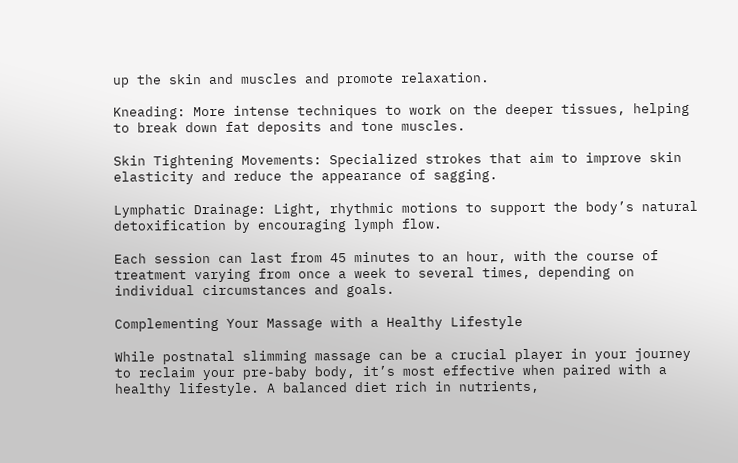up the skin and muscles and promote relaxation.

Kneading: More intense techniques to work on the deeper tissues, helping to break down fat deposits and tone muscles.

Skin Tightening Movements: Specialized strokes that aim to improve skin elasticity and reduce the appearance of sagging.

Lymphatic Drainage: Light, rhythmic motions to support the body’s natural detoxification by encouraging lymph flow.

Each session can last from 45 minutes to an hour, with the course of treatment varying from once a week to several times, depending on individual circumstances and goals.

Complementing Your Massage with a Healthy Lifestyle

While postnatal slimming massage can be a crucial player in your journey to reclaim your pre-baby body, it’s most effective when paired with a healthy lifestyle. A balanced diet rich in nutrients,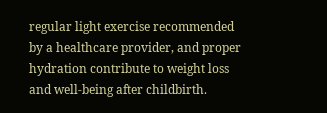regular light exercise recommended by a healthcare provider, and proper hydration contribute to weight loss and well-being after childbirth.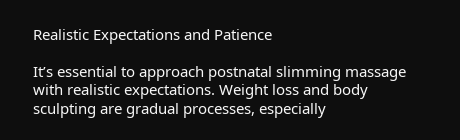Realistic Expectations and Patience

It’s essential to approach postnatal slimming massage with realistic expectations. Weight loss and body sculpting are gradual processes, especially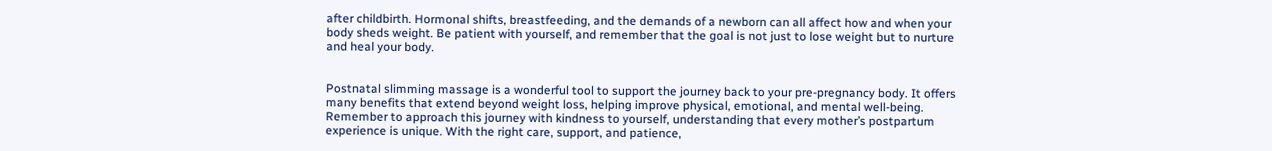after childbirth. Hormonal shifts, breastfeeding, and the demands of a newborn can all affect how and when your body sheds weight. Be patient with yourself, and remember that the goal is not just to lose weight but to nurture and heal your body.


Postnatal slimming massage is a wonderful tool to support the journey back to your pre-pregnancy body. It offers many benefits that extend beyond weight loss, helping improve physical, emotional, and mental well-being. Remember to approach this journey with kindness to yourself, understanding that every mother’s postpartum experience is unique. With the right care, support, and patience,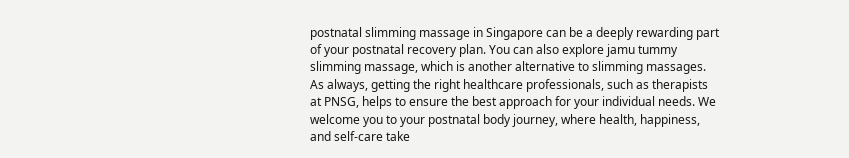postnatal slimming massage in Singapore can be a deeply rewarding part of your postnatal recovery plan. You can also explore jamu tummy slimming massage, which is another alternative to slimming massages. As always, getting the right healthcare professionals, such as therapists at PNSG, helps to ensure the best approach for your individual needs. We welcome you to your postnatal body journey, where health, happiness, and self-care take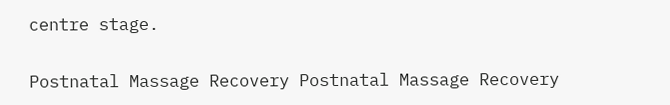centre stage.

Postnatal Massage Recovery Postnatal Massage Recovery